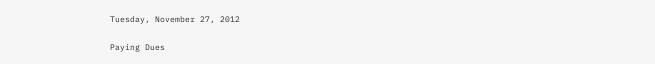Tuesday, November 27, 2012

Paying Dues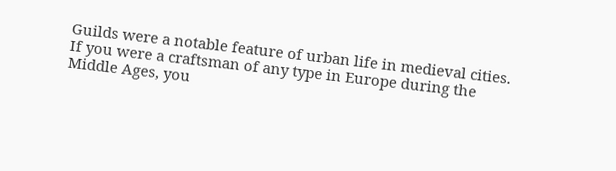Guilds were a notable feature of urban life in medieval cities. If you were a craftsman of any type in Europe during the Middle Ages, you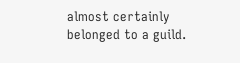almost certainly belonged to a guild.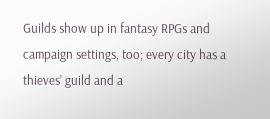Guilds show up in fantasy RPGs and campaign settings, too; every city has a thieves’ guild and a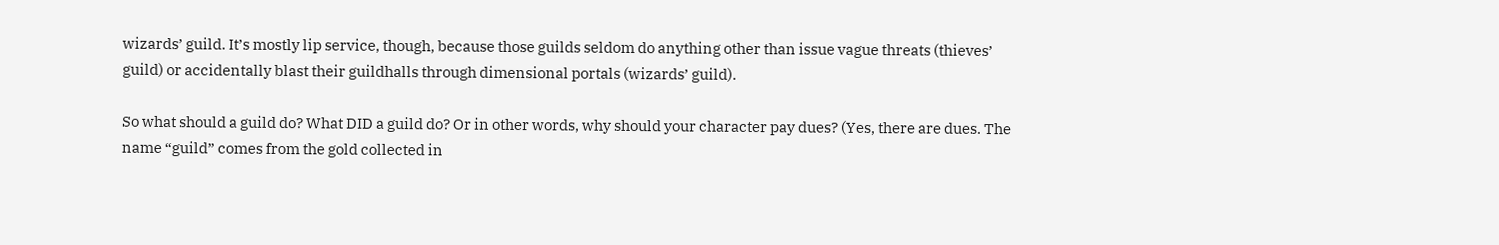wizards’ guild. It’s mostly lip service, though, because those guilds seldom do anything other than issue vague threats (thieves’ guild) or accidentally blast their guildhalls through dimensional portals (wizards’ guild).

So what should a guild do? What DID a guild do? Or in other words, why should your character pay dues? (Yes, there are dues. The name “guild” comes from the gold collected in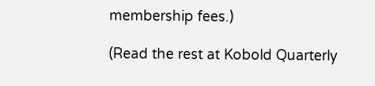membership fees.)

(Read the rest at Kobold Quarterly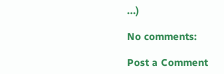...)

No comments:

Post a Comment